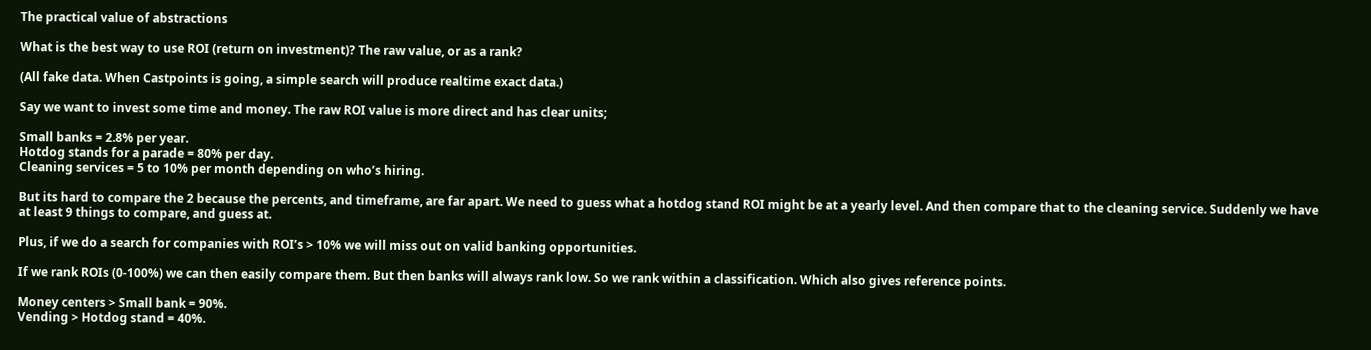The practical value of abstractions

What is the best way to use ROI (return on investment)? The raw value, or as a rank?

(All fake data. When Castpoints is going, a simple search will produce realtime exact data.)

Say we want to invest some time and money. The raw ROI value is more direct and has clear units;

Small banks = 2.8% per year.
Hotdog stands for a parade = 80% per day.
Cleaning services = 5 to 10% per month depending on who’s hiring.

But its hard to compare the 2 because the percents, and timeframe, are far apart. We need to guess what a hotdog stand ROI might be at a yearly level. And then compare that to the cleaning service. Suddenly we have at least 9 things to compare, and guess at.

Plus, if we do a search for companies with ROI’s > 10% we will miss out on valid banking opportunities.

If we rank ROIs (0-100%) we can then easily compare them. But then banks will always rank low. So we rank within a classification. Which also gives reference points.

Money centers > Small bank = 90%.
Vending > Hotdog stand = 40%.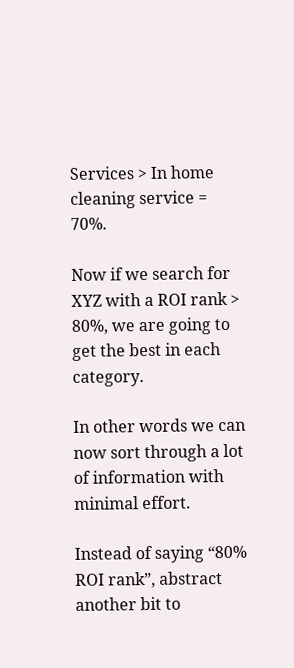Services > In home cleaning service = 70%.

Now if we search for XYZ with a ROI rank > 80%, we are going to get the best in each category.

In other words we can now sort through a lot of information with minimal effort.

Instead of saying “80% ROI rank”, abstract another bit to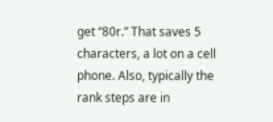get “80r.” That saves 5 characters, a lot on a cell phone. Also, typically the rank steps are in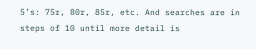5’s: 75r, 80r, 85r, etc. And searches are in steps of 10 until more detail is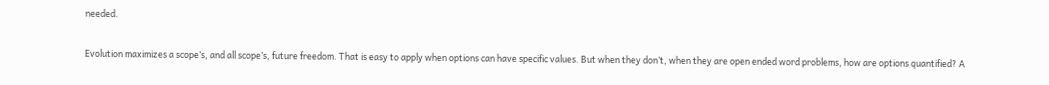needed.

Evolution maximizes a scope’s, and all scope’s, future freedom. That is easy to apply when options can have specific values. But when they don’t, when they are open ended word problems, how are options quantified? A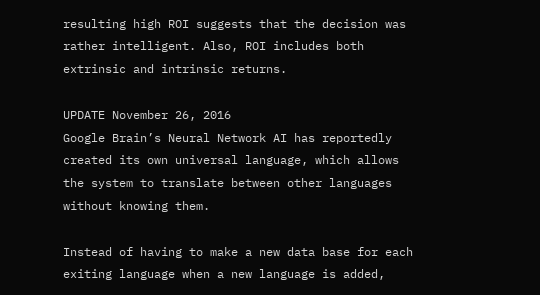resulting high ROI suggests that the decision was rather intelligent. Also, ROI includes both extrinsic and intrinsic returns.

UPDATE November 26, 2016
Google Brain’s Neural Network AI has reportedly created its own universal language, which allows the system to translate between other languages without knowing them.

Instead of having to make a new data base for each exiting language when a new language is added,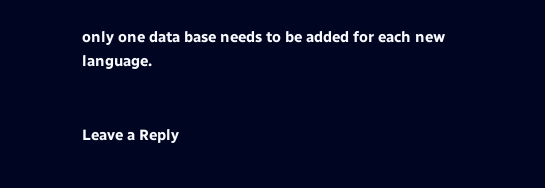only one data base needs to be added for each new language.


Leave a Reply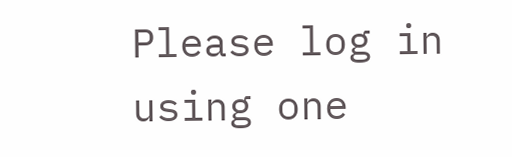Please log in using one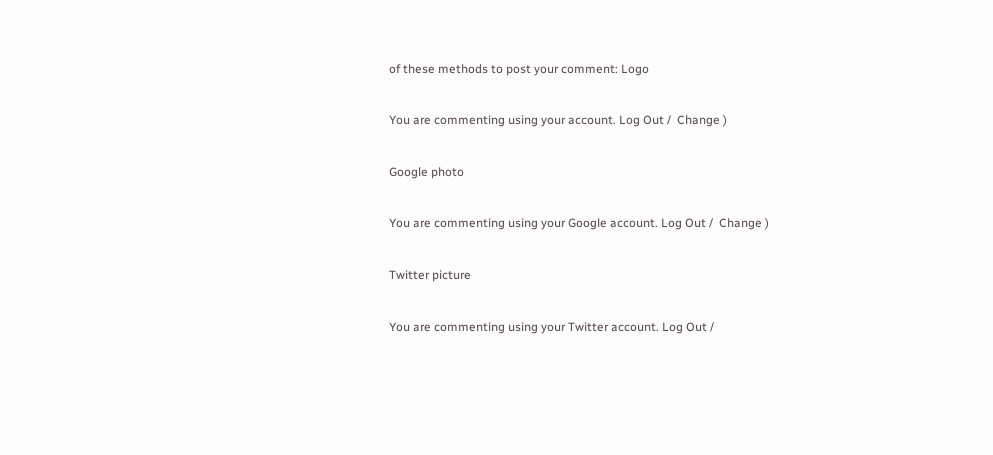of these methods to post your comment: Logo

You are commenting using your account. Log Out /  Change )

Google photo

You are commenting using your Google account. Log Out /  Change )

Twitter picture

You are commenting using your Twitter account. Log Out /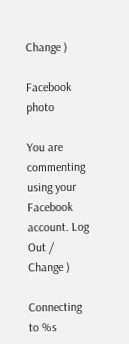Change )

Facebook photo

You are commenting using your Facebook account. Log Out /  Change )

Connecting to %s